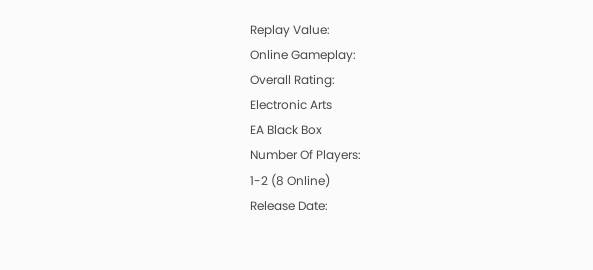Replay Value:
Online Gameplay:
Overall Rating:
Electronic Arts
EA Black Box
Number Of Players:
1-2 (8 Online)
Release Date: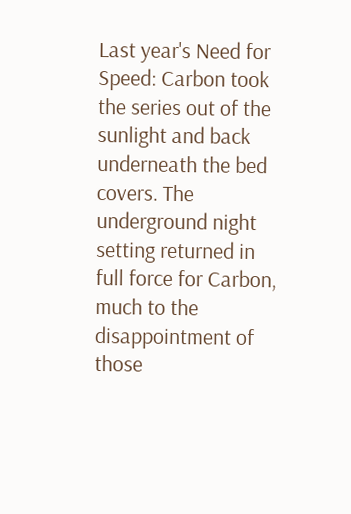Last year's Need for Speed: Carbon took the series out of the sunlight and back underneath the bed covers. The underground night setting returned in full force for Carbon, much to the disappointment of those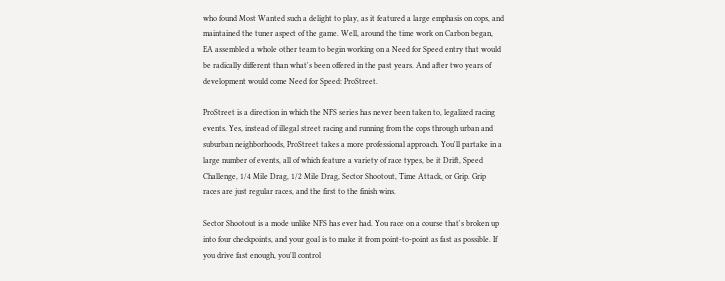who found Most Wanted such a delight to play, as it featured a large emphasis on cops, and maintained the tuner aspect of the game. Well, around the time work on Carbon began, EA assembled a whole other team to begin working on a Need for Speed entry that would be radically different than what's been offered in the past years. And after two years of development would come Need for Speed: ProStreet.

ProStreet is a direction in which the NFS series has never been taken to, legalized racing events. Yes, instead of illegal street racing and running from the cops through urban and suburban neighborhoods, ProStreet takes a more professional approach. You'll partake in a large number of events, all of which feature a variety of race types, be it Drift, Speed Challenge, 1/4 Mile Drag, 1/2 Mile Drag, Sector Shootout, Time Attack, or Grip. Grip races are just regular races, and the first to the finish wins.

Sector Shootout is a mode unlike NFS has ever had. You race on a course that's broken up into four checkpoints, and your goal is to make it from point-to-point as fast as possible. If you drive fast enough, you'll control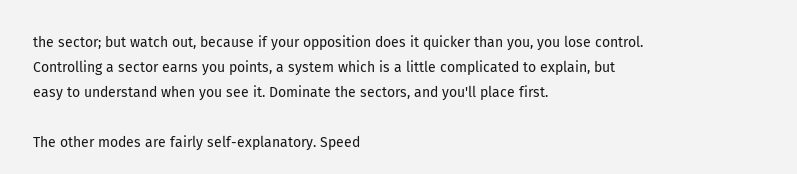the sector; but watch out, because if your opposition does it quicker than you, you lose control. Controlling a sector earns you points, a system which is a little complicated to explain, but easy to understand when you see it. Dominate the sectors, and you'll place first.

The other modes are fairly self-explanatory. Speed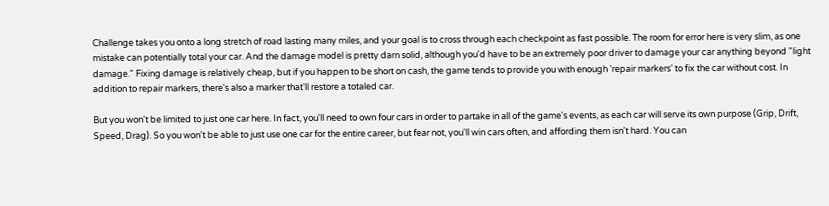Challenge takes you onto a long stretch of road lasting many miles, and your goal is to cross through each checkpoint as fast possible. The room for error here is very slim, as one mistake can potentially total your car. And the damage model is pretty darn solid, although you'd have to be an extremely poor driver to damage your car anything beyond "light damage." Fixing damage is relatively cheap, but if you happen to be short on cash, the game tends to provide you with enough 'repair markers' to fix the car without cost. In addition to repair markers, there's also a marker that'll restore a totaled car.

But you won't be limited to just one car here. In fact, you'll need to own four cars in order to partake in all of the game's events, as each car will serve its own purpose (Grip, Drift, Speed, Drag). So you won't be able to just use one car for the entire career, but fear not, you'll win cars often, and affording them isn't hard. You can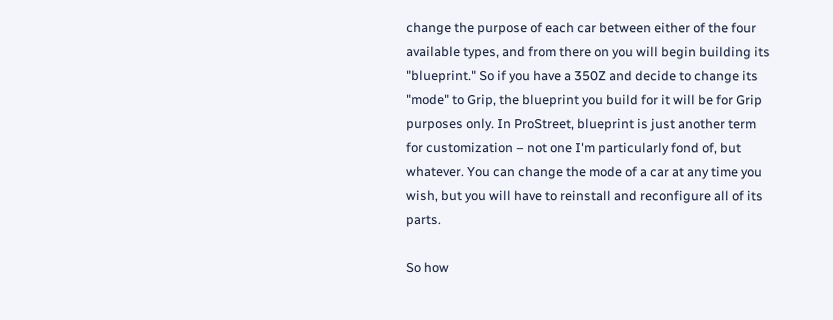change the purpose of each car between either of the four available types, and from there on you will begin building its "blueprint." So if you have a 350Z and decide to change its "mode" to Grip, the blueprint you build for it will be for Grip purposes only. In ProStreet, blueprint is just another term for customization – not one I'm particularly fond of, but whatever. You can change the mode of a car at any time you wish, but you will have to reinstall and reconfigure all of its parts.

So how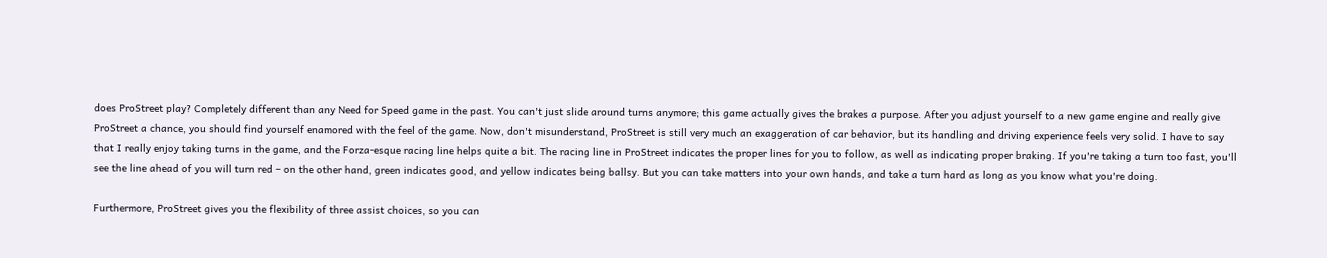does ProStreet play? Completely different than any Need for Speed game in the past. You can't just slide around turns anymore; this game actually gives the brakes a purpose. After you adjust yourself to a new game engine and really give ProStreet a chance, you should find yourself enamored with the feel of the game. Now, don't misunderstand, ProStreet is still very much an exaggeration of car behavior, but its handling and driving experience feels very solid. I have to say that I really enjoy taking turns in the game, and the Forza-esque racing line helps quite a bit. The racing line in ProStreet indicates the proper lines for you to follow, as well as indicating proper braking. If you're taking a turn too fast, you'll see the line ahead of you will turn red – on the other hand, green indicates good, and yellow indicates being ballsy. But you can take matters into your own hands, and take a turn hard as long as you know what you're doing.

Furthermore, ProStreet gives you the flexibility of three assist choices, so you can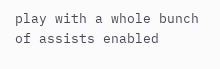play with a whole bunch of assists enabled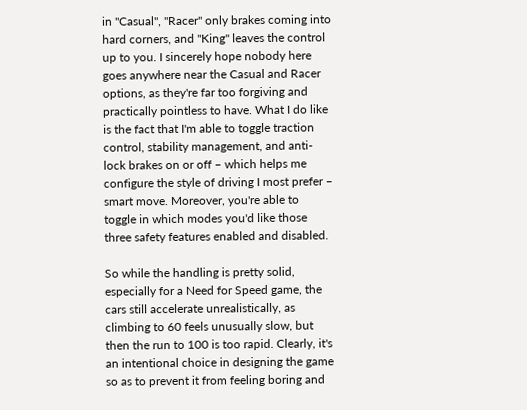in "Casual", "Racer" only brakes coming into hard corners, and "King" leaves the control up to you. I sincerely hope nobody here goes anywhere near the Casual and Racer options, as they're far too forgiving and practically pointless to have. What I do like is the fact that I'm able to toggle traction control, stability management, and anti-lock brakes on or off – which helps me configure the style of driving I most prefer – smart move. Moreover, you're able to toggle in which modes you'd like those three safety features enabled and disabled.

So while the handling is pretty solid, especially for a Need for Speed game, the cars still accelerate unrealistically, as climbing to 60 feels unusually slow, but then the run to 100 is too rapid. Clearly, it's an intentional choice in designing the game so as to prevent it from feeling boring and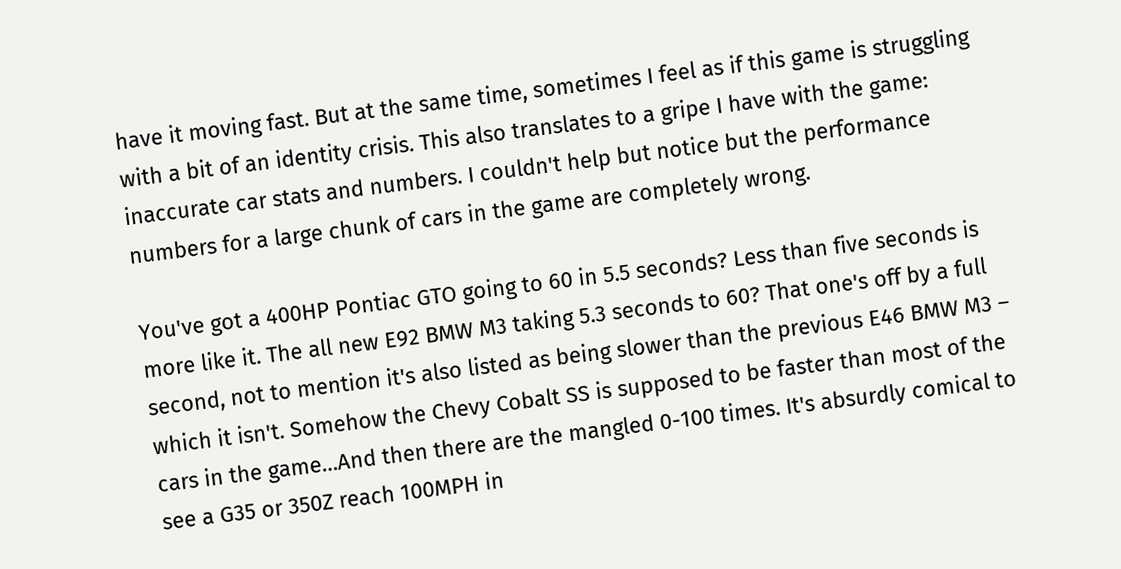have it moving fast. But at the same time, sometimes I feel as if this game is struggling with a bit of an identity crisis. This also translates to a gripe I have with the game: inaccurate car stats and numbers. I couldn't help but notice but the performance numbers for a large chunk of cars in the game are completely wrong.

You've got a 400HP Pontiac GTO going to 60 in 5.5 seconds? Less than five seconds is more like it. The all new E92 BMW M3 taking 5.3 seconds to 60? That one's off by a full second, not to mention it's also listed as being slower than the previous E46 BMW M3 – which it isn't. Somehow the Chevy Cobalt SS is supposed to be faster than most of the cars in the game…And then there are the mangled 0-100 times. It's absurdly comical to see a G35 or 350Z reach 100MPH in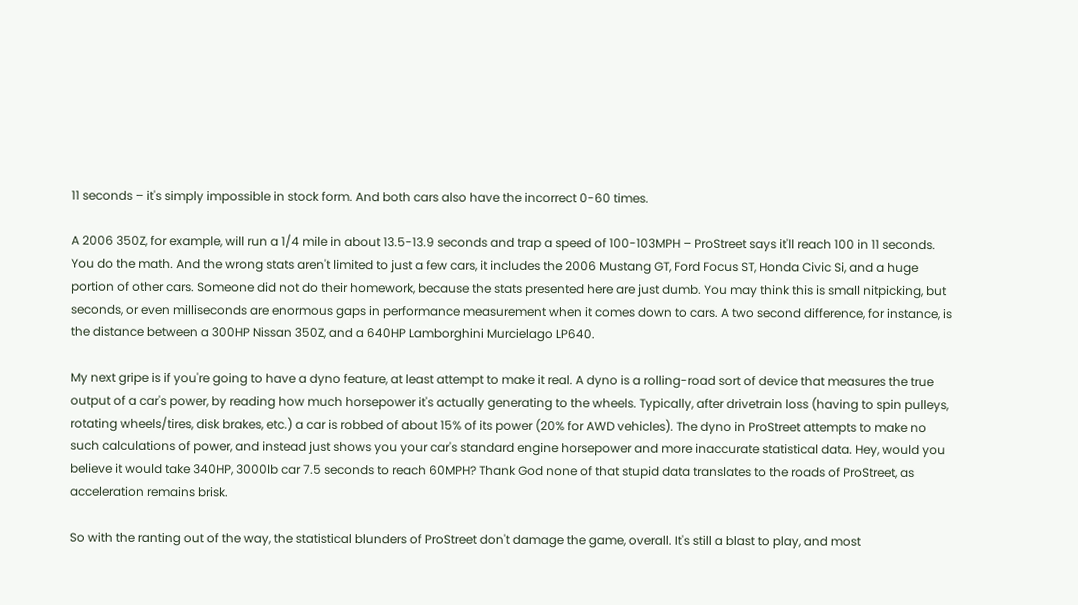11 seconds – it's simply impossible in stock form. And both cars also have the incorrect 0-60 times.

A 2006 350Z, for example, will run a 1/4 mile in about 13.5-13.9 seconds and trap a speed of 100-103MPH – ProStreet says it'll reach 100 in 11 seconds. You do the math. And the wrong stats aren't limited to just a few cars, it includes the 2006 Mustang GT, Ford Focus ST, Honda Civic Si, and a huge portion of other cars. Someone did not do their homework, because the stats presented here are just dumb. You may think this is small nitpicking, but seconds, or even milliseconds are enormous gaps in performance measurement when it comes down to cars. A two second difference, for instance, is the distance between a 300HP Nissan 350Z, and a 640HP Lamborghini Murcielago LP640.

My next gripe is if you're going to have a dyno feature, at least attempt to make it real. A dyno is a rolling-road sort of device that measures the true output of a car's power, by reading how much horsepower it's actually generating to the wheels. Typically, after drivetrain loss (having to spin pulleys, rotating wheels/tires, disk brakes, etc.) a car is robbed of about 15% of its power (20% for AWD vehicles). The dyno in ProStreet attempts to make no such calculations of power, and instead just shows you your car's standard engine horsepower and more inaccurate statistical data. Hey, would you believe it would take 340HP, 3000lb car 7.5 seconds to reach 60MPH? Thank God none of that stupid data translates to the roads of ProStreet, as acceleration remains brisk.

So with the ranting out of the way, the statistical blunders of ProStreet don't damage the game, overall. It's still a blast to play, and most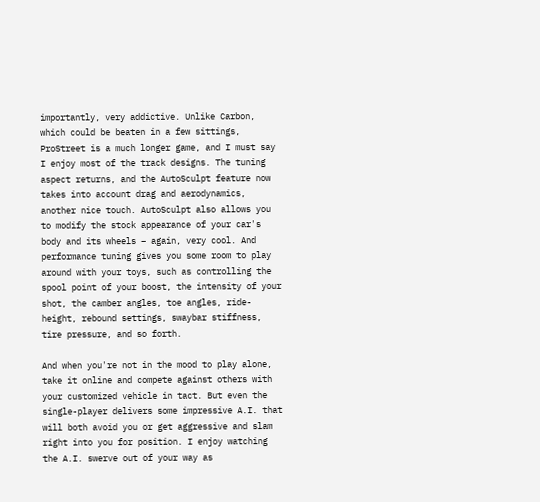importantly, very addictive. Unlike Carbon, which could be beaten in a few sittings, ProStreet is a much longer game, and I must say I enjoy most of the track designs. The tuning aspect returns, and the AutoSculpt feature now takes into account drag and aerodynamics, another nice touch. AutoSculpt also allows you to modify the stock appearance of your car's body and its wheels – again, very cool. And performance tuning gives you some room to play around with your toys, such as controlling the spool point of your boost, the intensity of your shot, the camber angles, toe angles, ride-height, rebound settings, swaybar stiffness, tire pressure, and so forth.

And when you're not in the mood to play alone, take it online and compete against others with your customized vehicle in tact. But even the single-player delivers some impressive A.I. that will both avoid you or get aggressive and slam right into you for position. I enjoy watching the A.I. swerve out of your way as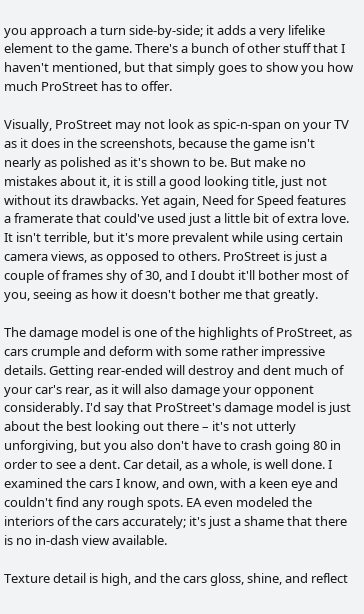you approach a turn side-by-side; it adds a very lifelike element to the game. There's a bunch of other stuff that I haven't mentioned, but that simply goes to show you how much ProStreet has to offer.

Visually, ProStreet may not look as spic-n-span on your TV as it does in the screenshots, because the game isn't nearly as polished as it's shown to be. But make no mistakes about it, it is still a good looking title, just not without its drawbacks. Yet again, Need for Speed features a framerate that could've used just a little bit of extra love. It isn't terrible, but it's more prevalent while using certain camera views, as opposed to others. ProStreet is just a couple of frames shy of 30, and I doubt it'll bother most of you, seeing as how it doesn't bother me that greatly.

The damage model is one of the highlights of ProStreet, as cars crumple and deform with some rather impressive details. Getting rear-ended will destroy and dent much of your car's rear, as it will also damage your opponent considerably. I'd say that ProStreet's damage model is just about the best looking out there – it's not utterly unforgiving, but you also don't have to crash going 80 in order to see a dent. Car detail, as a whole, is well done. I examined the cars I know, and own, with a keen eye and couldn't find any rough spots. EA even modeled the interiors of the cars accurately; it's just a shame that there is no in-dash view available.

Texture detail is high, and the cars gloss, shine, and reflect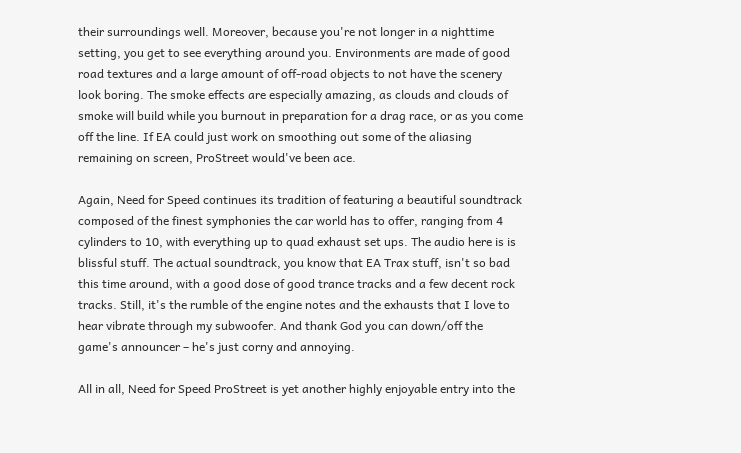their surroundings well. Moreover, because you're not longer in a nighttime setting, you get to see everything around you. Environments are made of good road textures and a large amount of off-road objects to not have the scenery look boring. The smoke effects are especially amazing, as clouds and clouds of smoke will build while you burnout in preparation for a drag race, or as you come off the line. If EA could just work on smoothing out some of the aliasing remaining on screen, ProStreet would've been ace.

Again, Need for Speed continues its tradition of featuring a beautiful soundtrack composed of the finest symphonies the car world has to offer, ranging from 4 cylinders to 10, with everything up to quad exhaust set ups. The audio here is is blissful stuff. The actual soundtrack, you know that EA Trax stuff, isn't so bad this time around, with a good dose of good trance tracks and a few decent rock tracks. Still, it's the rumble of the engine notes and the exhausts that I love to hear vibrate through my subwoofer. And thank God you can down/off the game's announcer – he's just corny and annoying.

All in all, Need for Speed ProStreet is yet another highly enjoyable entry into the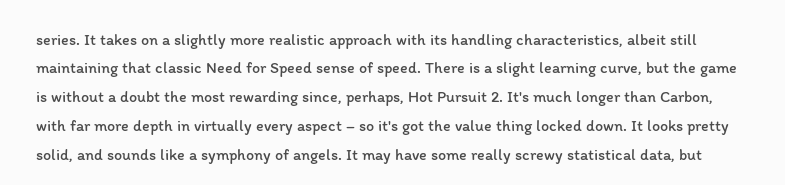series. It takes on a slightly more realistic approach with its handling characteristics, albeit still maintaining that classic Need for Speed sense of speed. There is a slight learning curve, but the game is without a doubt the most rewarding since, perhaps, Hot Pursuit 2. It's much longer than Carbon, with far more depth in virtually every aspect – so it's got the value thing locked down. It looks pretty solid, and sounds like a symphony of angels. It may have some really screwy statistical data, but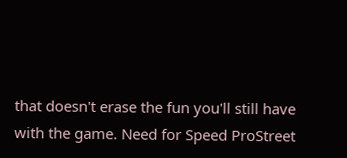that doesn't erase the fun you'll still have with the game. Need for Speed ProStreet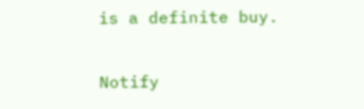is a definite buy.

Notify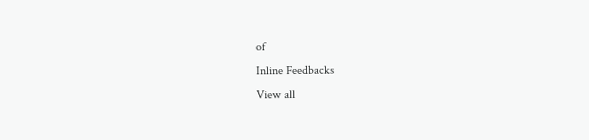of
Inline Feedbacks
View all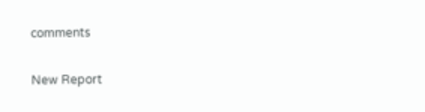comments

New Report